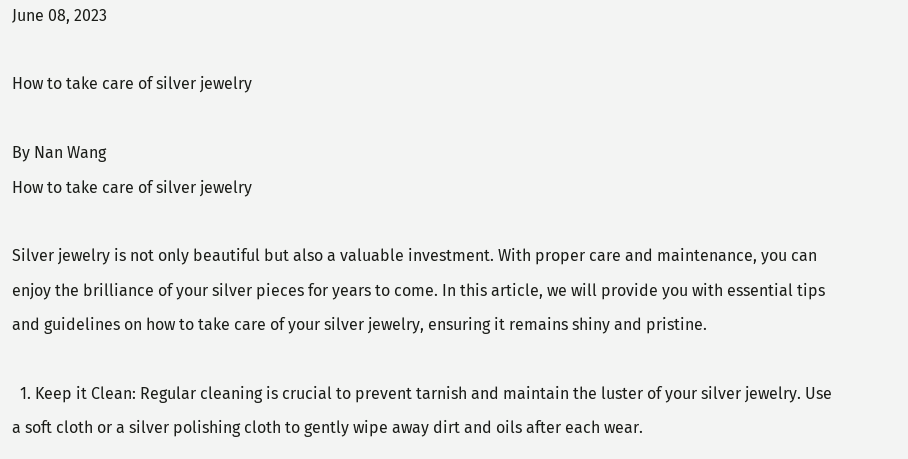June 08, 2023

How to take care of silver jewelry

By Nan Wang
How to take care of silver jewelry

Silver jewelry is not only beautiful but also a valuable investment. With proper care and maintenance, you can enjoy the brilliance of your silver pieces for years to come. In this article, we will provide you with essential tips and guidelines on how to take care of your silver jewelry, ensuring it remains shiny and pristine.

  1. Keep it Clean: Regular cleaning is crucial to prevent tarnish and maintain the luster of your silver jewelry. Use a soft cloth or a silver polishing cloth to gently wipe away dirt and oils after each wear.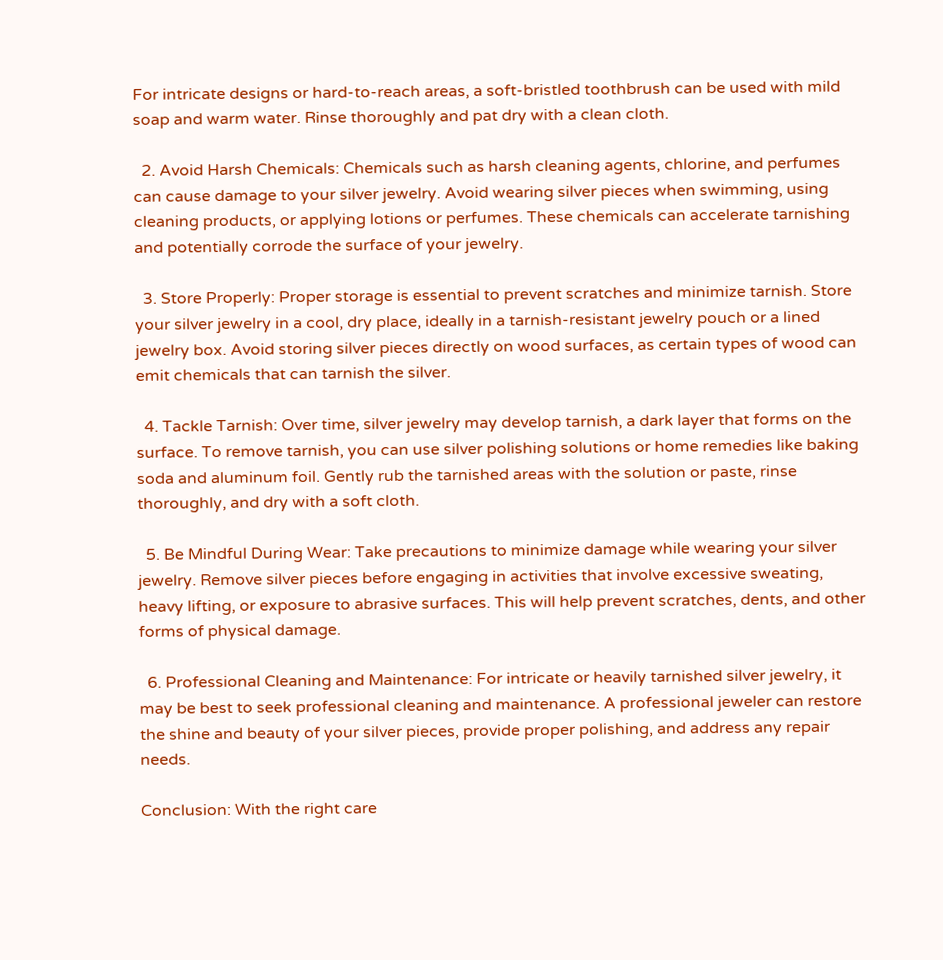For intricate designs or hard-to-reach areas, a soft-bristled toothbrush can be used with mild soap and warm water. Rinse thoroughly and pat dry with a clean cloth.

  2. Avoid Harsh Chemicals: Chemicals such as harsh cleaning agents, chlorine, and perfumes can cause damage to your silver jewelry. Avoid wearing silver pieces when swimming, using cleaning products, or applying lotions or perfumes. These chemicals can accelerate tarnishing and potentially corrode the surface of your jewelry.

  3. Store Properly: Proper storage is essential to prevent scratches and minimize tarnish. Store your silver jewelry in a cool, dry place, ideally in a tarnish-resistant jewelry pouch or a lined jewelry box. Avoid storing silver pieces directly on wood surfaces, as certain types of wood can emit chemicals that can tarnish the silver.

  4. Tackle Tarnish: Over time, silver jewelry may develop tarnish, a dark layer that forms on the surface. To remove tarnish, you can use silver polishing solutions or home remedies like baking soda and aluminum foil. Gently rub the tarnished areas with the solution or paste, rinse thoroughly, and dry with a soft cloth.

  5. Be Mindful During Wear: Take precautions to minimize damage while wearing your silver jewelry. Remove silver pieces before engaging in activities that involve excessive sweating, heavy lifting, or exposure to abrasive surfaces. This will help prevent scratches, dents, and other forms of physical damage.

  6. Professional Cleaning and Maintenance: For intricate or heavily tarnished silver jewelry, it may be best to seek professional cleaning and maintenance. A professional jeweler can restore the shine and beauty of your silver pieces, provide proper polishing, and address any repair needs.

Conclusion: With the right care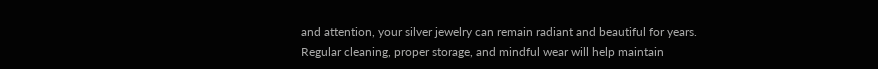and attention, your silver jewelry can remain radiant and beautiful for years. Regular cleaning, proper storage, and mindful wear will help maintain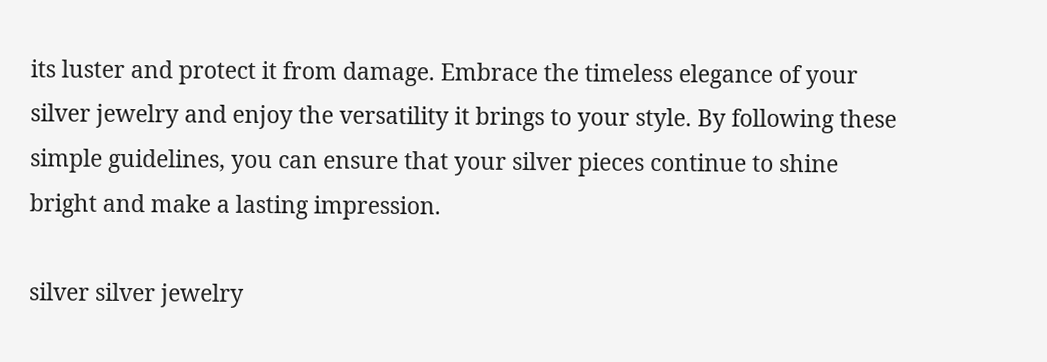its luster and protect it from damage. Embrace the timeless elegance of your silver jewelry and enjoy the versatility it brings to your style. By following these simple guidelines, you can ensure that your silver pieces continue to shine bright and make a lasting impression.

silver silver jewelry